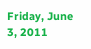Friday, June 3, 2011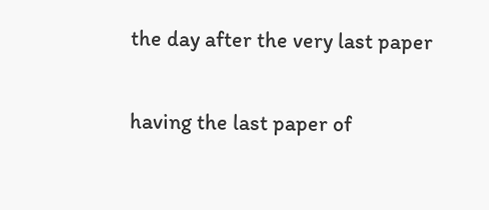the day after the very last paper

having the last paper of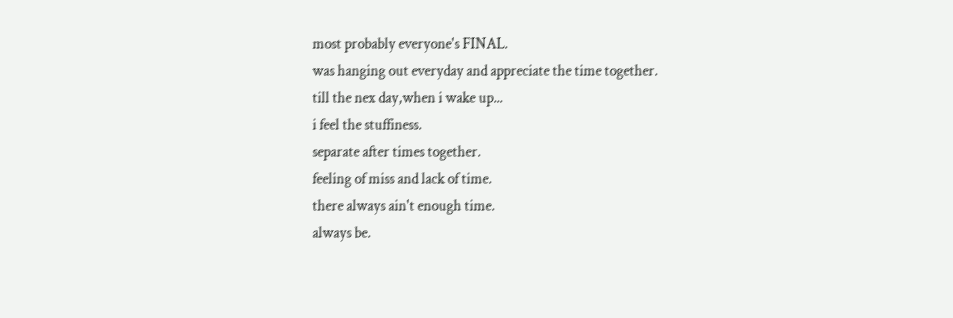most probably everyone's FINAL.
was hanging out everyday and appreciate the time together.
till the nex day,when i wake up...
i feel the stuffiness.
separate after times together.
feeling of miss and lack of time.
there always ain't enough time.
always be.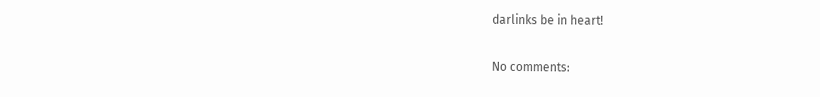darlinks be in heart!

No comments: